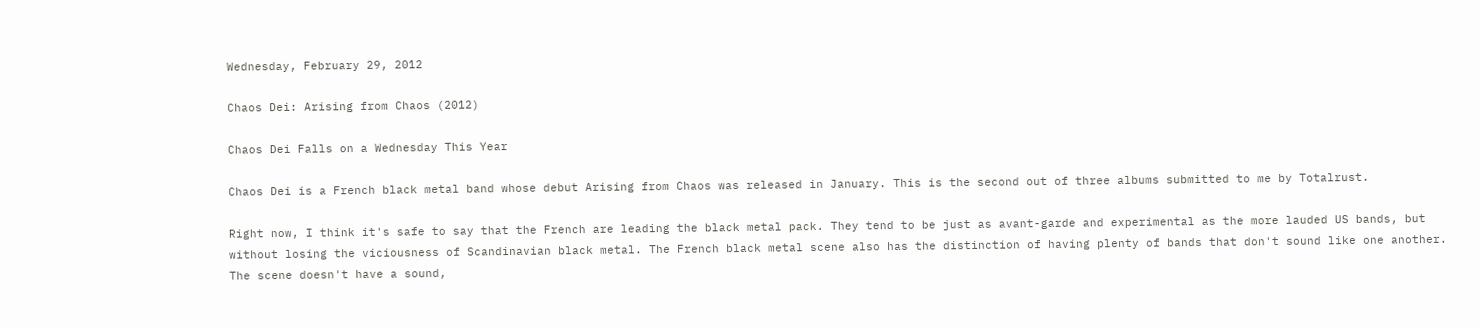Wednesday, February 29, 2012

Chaos Dei: Arising from Chaos (2012)

Chaos Dei Falls on a Wednesday This Year

Chaos Dei is a French black metal band whose debut Arising from Chaos was released in January. This is the second out of three albums submitted to me by Totalrust.

Right now, I think it's safe to say that the French are leading the black metal pack. They tend to be just as avant-garde and experimental as the more lauded US bands, but without losing the viciousness of Scandinavian black metal. The French black metal scene also has the distinction of having plenty of bands that don't sound like one another. The scene doesn't have a sound,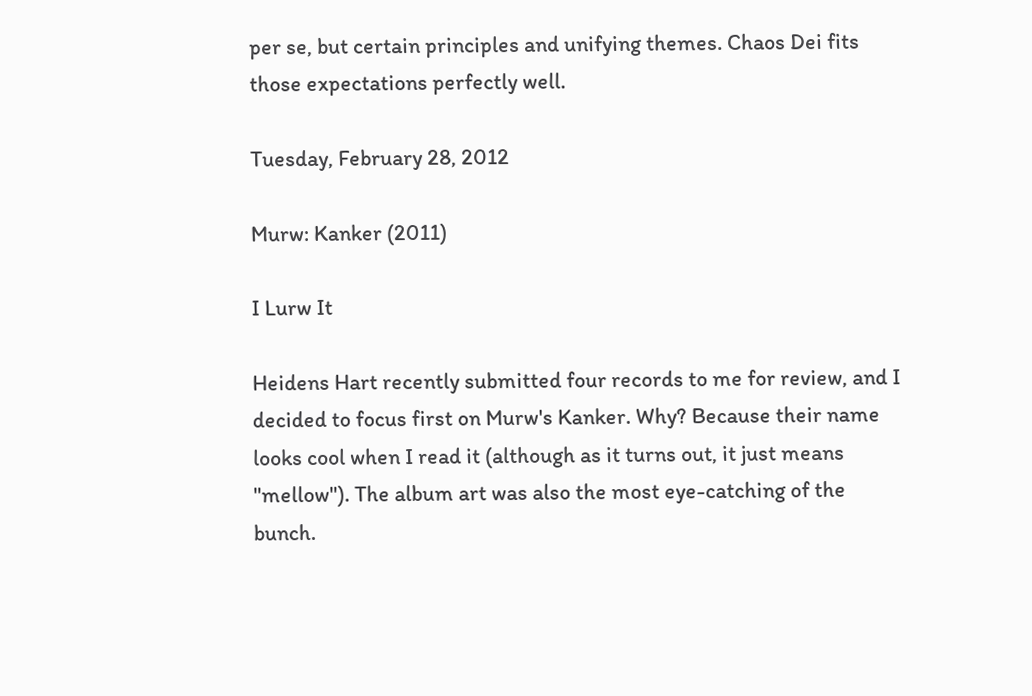per se, but certain principles and unifying themes. Chaos Dei fits those expectations perfectly well.

Tuesday, February 28, 2012

Murw: Kanker (2011)

I Lurw It

Heidens Hart recently submitted four records to me for review, and I decided to focus first on Murw's Kanker. Why? Because their name looks cool when I read it (although as it turns out, it just means "mellow"). The album art was also the most eye-catching of the bunch.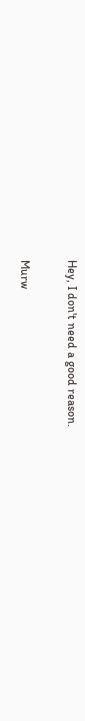Hey, I don't need a good reason.

Murw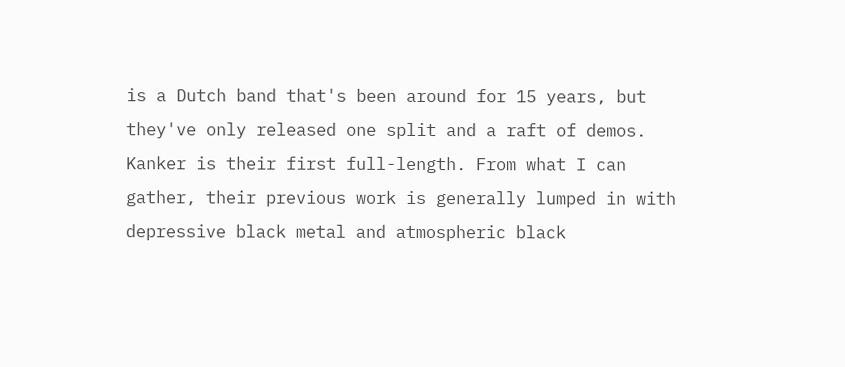is a Dutch band that's been around for 15 years, but they've only released one split and a raft of demos. Kanker is their first full-length. From what I can gather, their previous work is generally lumped in with depressive black metal and atmospheric black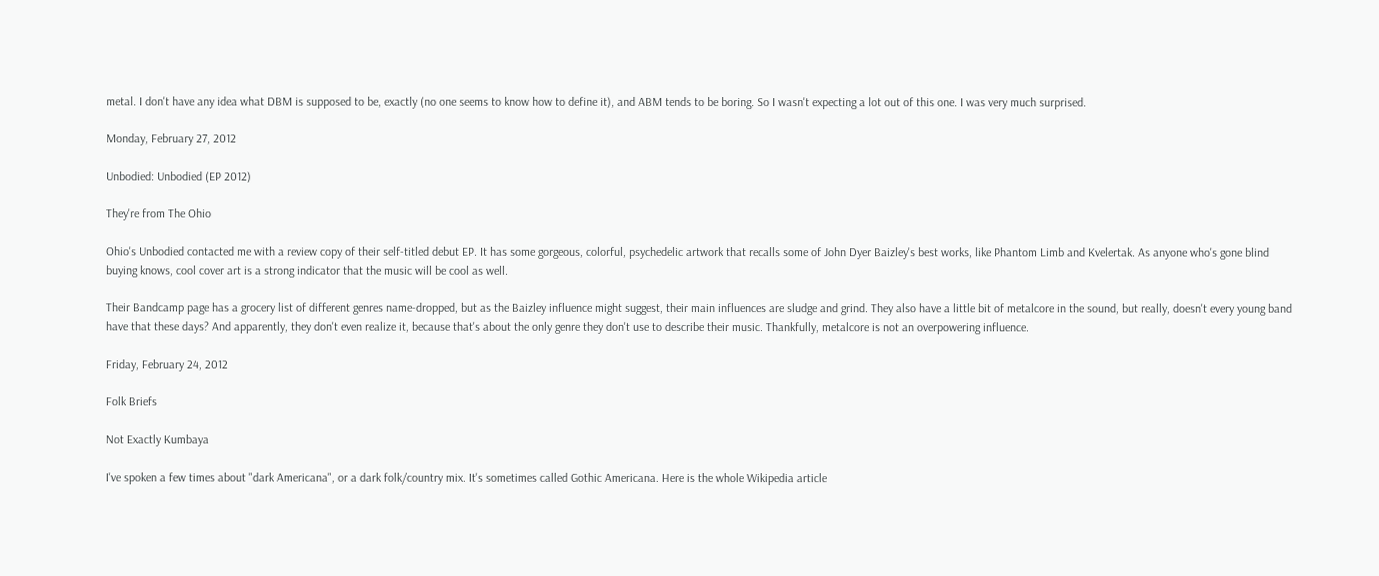metal. I don't have any idea what DBM is supposed to be, exactly (no one seems to know how to define it), and ABM tends to be boring. So I wasn't expecting a lot out of this one. I was very much surprised.

Monday, February 27, 2012

Unbodied: Unbodied (EP 2012)

They're from The Ohio

Ohio's Unbodied contacted me with a review copy of their self-titled debut EP. It has some gorgeous, colorful, psychedelic artwork that recalls some of John Dyer Baizley's best works, like Phantom Limb and Kvelertak. As anyone who's gone blind buying knows, cool cover art is a strong indicator that the music will be cool as well.

Their Bandcamp page has a grocery list of different genres name-dropped, but as the Baizley influence might suggest, their main influences are sludge and grind. They also have a little bit of metalcore in the sound, but really, doesn't every young band have that these days? And apparently, they don't even realize it, because that's about the only genre they don't use to describe their music. Thankfully, metalcore is not an overpowering influence.

Friday, February 24, 2012

Folk Briefs

Not Exactly Kumbaya

I've spoken a few times about "dark Americana", or a dark folk/country mix. It's sometimes called Gothic Americana. Here is the whole Wikipedia article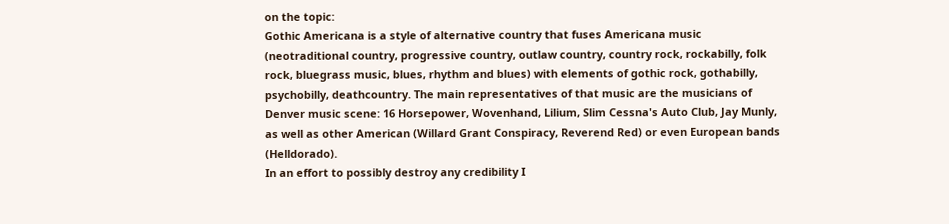on the topic:
Gothic Americana is a style of alternative country that fuses Americana music (neotraditional country, progressive country, outlaw country, country rock, rockabilly, folk rock, bluegrass music, blues, rhythm and blues) with elements of gothic rock, gothabilly, psychobilly, deathcountry. The main representatives of that music are the musicians of Denver music scene: 16 Horsepower, Wovenhand, Lilium, Slim Cessna's Auto Club, Jay Munly, as well as other American (Willard Grant Conspiracy, Reverend Red) or even European bands (Helldorado).
In an effort to possibly destroy any credibility I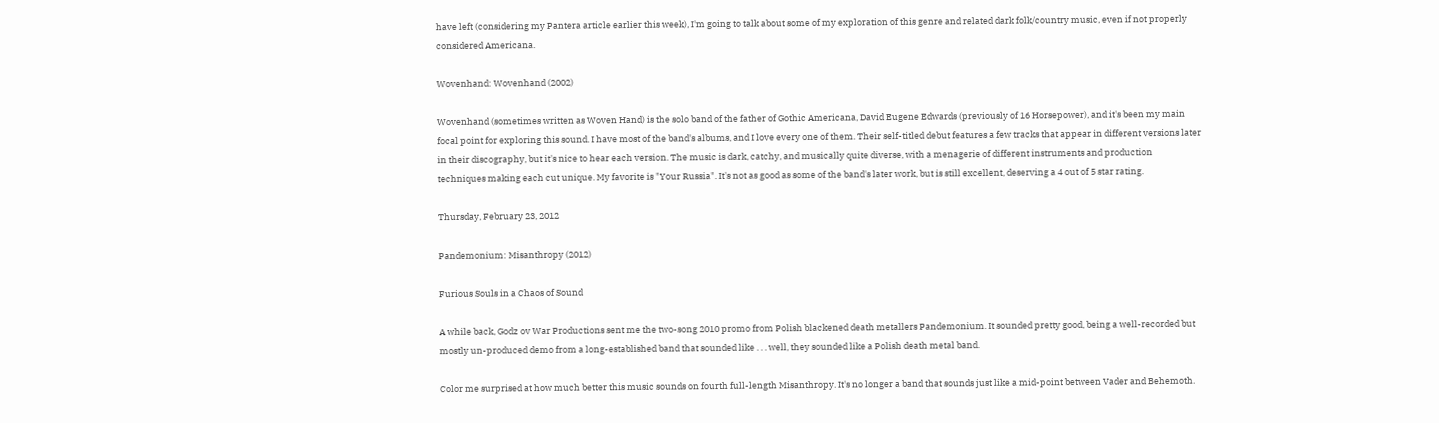have left (considering my Pantera article earlier this week), I'm going to talk about some of my exploration of this genre and related dark folk/country music, even if not properly considered Americana.

Wovenhand: Wovenhand (2002)

Wovenhand (sometimes written as Woven Hand) is the solo band of the father of Gothic Americana, David Eugene Edwards (previously of 16 Horsepower), and it's been my main focal point for exploring this sound. I have most of the band's albums, and I love every one of them. Their self-titled debut features a few tracks that appear in different versions later in their discography, but it's nice to hear each version. The music is dark, catchy, and musically quite diverse, with a menagerie of different instruments and production techniques making each cut unique. My favorite is "Your Russia". It's not as good as some of the band's later work, but is still excellent, deserving a 4 out of 5 star rating.

Thursday, February 23, 2012

Pandemonium: Misanthropy (2012)

Furious Souls in a Chaos of Sound

A while back, Godz ov War Productions sent me the two-song 2010 promo from Polish blackened death metallers Pandemonium. It sounded pretty good, being a well-recorded but mostly un-produced demo from a long-established band that sounded like . . . well, they sounded like a Polish death metal band.

Color me surprised at how much better this music sounds on fourth full-length Misanthropy. It's no longer a band that sounds just like a mid-point between Vader and Behemoth.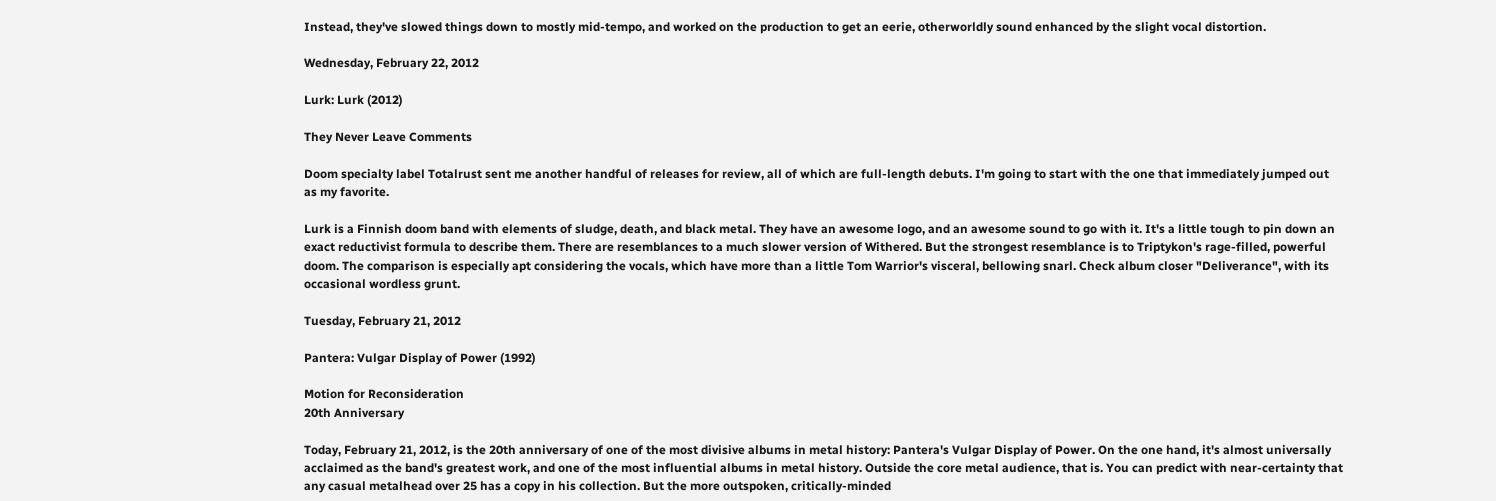Instead, they've slowed things down to mostly mid-tempo, and worked on the production to get an eerie, otherworldly sound enhanced by the slight vocal distortion.

Wednesday, February 22, 2012

Lurk: Lurk (2012)

They Never Leave Comments

Doom specialty label Totalrust sent me another handful of releases for review, all of which are full-length debuts. I'm going to start with the one that immediately jumped out as my favorite.

Lurk is a Finnish doom band with elements of sludge, death, and black metal. They have an awesome logo, and an awesome sound to go with it. It's a little tough to pin down an exact reductivist formula to describe them. There are resemblances to a much slower version of Withered. But the strongest resemblance is to Triptykon's rage-filled, powerful doom. The comparison is especially apt considering the vocals, which have more than a little Tom Warrior's visceral, bellowing snarl. Check album closer "Deliverance", with its occasional wordless grunt.

Tuesday, February 21, 2012

Pantera: Vulgar Display of Power (1992)

Motion for Reconsideration
20th Anniversary

Today, February 21, 2012, is the 20th anniversary of one of the most divisive albums in metal history: Pantera's Vulgar Display of Power. On the one hand, it's almost universally acclaimed as the band's greatest work, and one of the most influential albums in metal history. Outside the core metal audience, that is. You can predict with near-certainty that any casual metalhead over 25 has a copy in his collection. But the more outspoken, critically-minded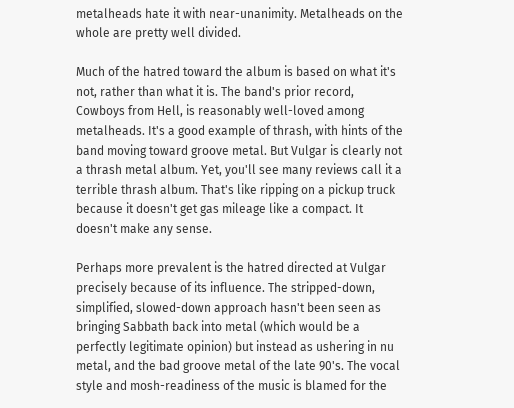metalheads hate it with near-unanimity. Metalheads on the whole are pretty well divided.

Much of the hatred toward the album is based on what it's not, rather than what it is. The band's prior record, Cowboys from Hell, is reasonably well-loved among metalheads. It's a good example of thrash, with hints of the band moving toward groove metal. But Vulgar is clearly not a thrash metal album. Yet, you'll see many reviews call it a terrible thrash album. That's like ripping on a pickup truck because it doesn't get gas mileage like a compact. It doesn't make any sense.

Perhaps more prevalent is the hatred directed at Vulgar precisely because of its influence. The stripped-down, simplified, slowed-down approach hasn't been seen as bringing Sabbath back into metal (which would be a perfectly legitimate opinion) but instead as ushering in nu metal, and the bad groove metal of the late 90's. The vocal style and mosh-readiness of the music is blamed for the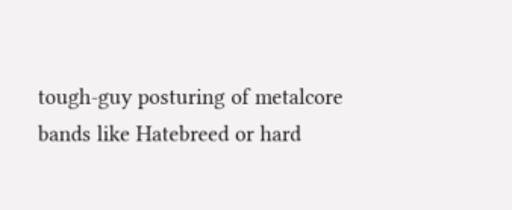tough-guy posturing of metalcore bands like Hatebreed or hard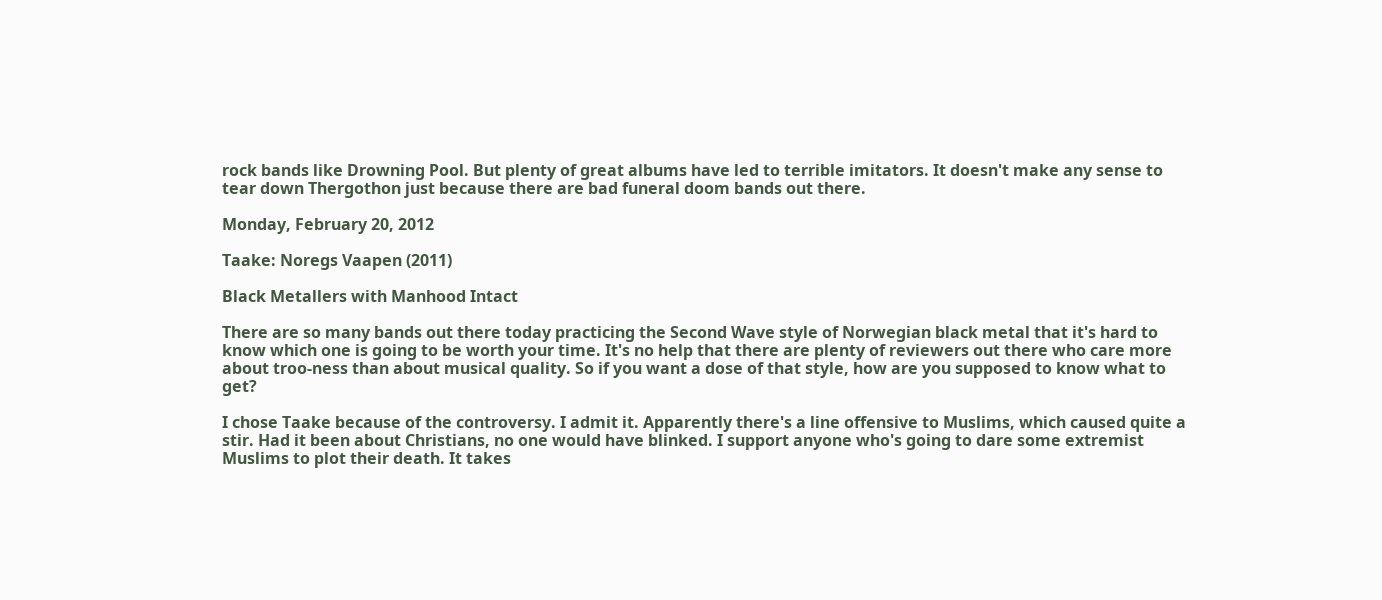rock bands like Drowning Pool. But plenty of great albums have led to terrible imitators. It doesn't make any sense to tear down Thergothon just because there are bad funeral doom bands out there.

Monday, February 20, 2012

Taake: Noregs Vaapen (2011)

Black Metallers with Manhood Intact

There are so many bands out there today practicing the Second Wave style of Norwegian black metal that it's hard to know which one is going to be worth your time. It's no help that there are plenty of reviewers out there who care more about troo-ness than about musical quality. So if you want a dose of that style, how are you supposed to know what to get?

I chose Taake because of the controversy. I admit it. Apparently there's a line offensive to Muslims, which caused quite a stir. Had it been about Christians, no one would have blinked. I support anyone who's going to dare some extremist Muslims to plot their death. It takes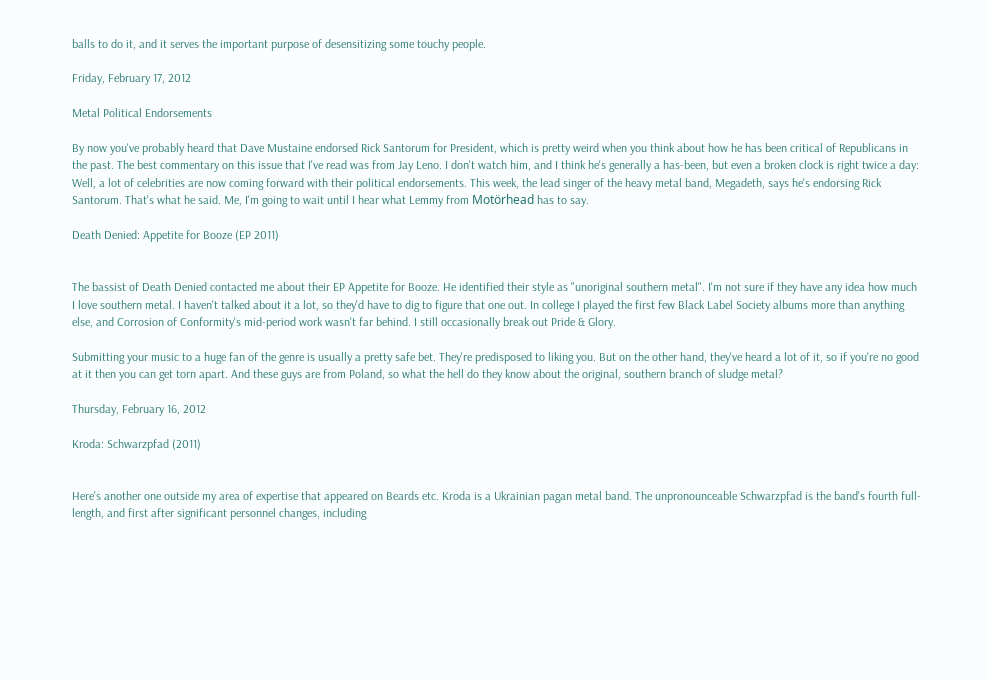balls to do it, and it serves the important purpose of desensitizing some touchy people.

Friday, February 17, 2012

Metal Political Endorsements

By now you've probably heard that Dave Mustaine endorsed Rick Santorum for President, which is pretty weird when you think about how he has been critical of Republicans in the past. The best commentary on this issue that I've read was from Jay Leno. I don't watch him, and I think he's generally a has-been, but even a broken clock is right twice a day:
Well, a lot of celebrities are now coming forward with their political endorsements. This week, the lead singer of the heavy metal band, Megadeth, says he's endorsing Rick Santorum. That's what he said. Me, I'm going to wait until I hear what Lemmy from Motörhead has to say.

Death Denied: Appetite for Booze (EP 2011)


The bassist of Death Denied contacted me about their EP Appetite for Booze. He identified their style as "unoriginal southern metal". I'm not sure if they have any idea how much I love southern metal. I haven't talked about it a lot, so they'd have to dig to figure that one out. In college I played the first few Black Label Society albums more than anything else, and Corrosion of Conformity's mid-period work wasn't far behind. I still occasionally break out Pride & Glory.

Submitting your music to a huge fan of the genre is usually a pretty safe bet. They're predisposed to liking you. But on the other hand, they've heard a lot of it, so if you're no good at it then you can get torn apart. And these guys are from Poland, so what the hell do they know about the original, southern branch of sludge metal?

Thursday, February 16, 2012

Kroda: Schwarzpfad (2011)


Here's another one outside my area of expertise that appeared on Beards etc. Kroda is a Ukrainian pagan metal band. The unpronounceable Schwarzpfad is the band's fourth full-length, and first after significant personnel changes, including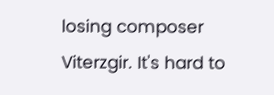losing composer Viterzgir. It's hard to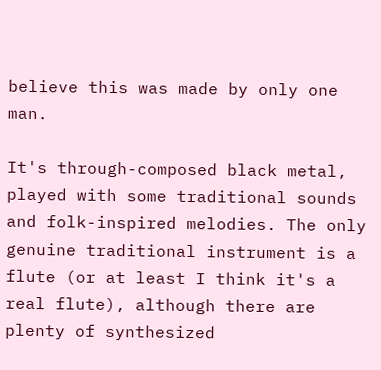believe this was made by only one man.

It's through-composed black metal, played with some traditional sounds and folk-inspired melodies. The only genuine traditional instrument is a flute (or at least I think it's a real flute), although there are plenty of synthesized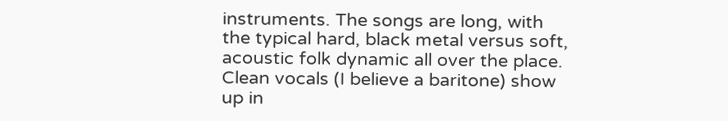instruments. The songs are long, with the typical hard, black metal versus soft, acoustic folk dynamic all over the place. Clean vocals (I believe a baritone) show up in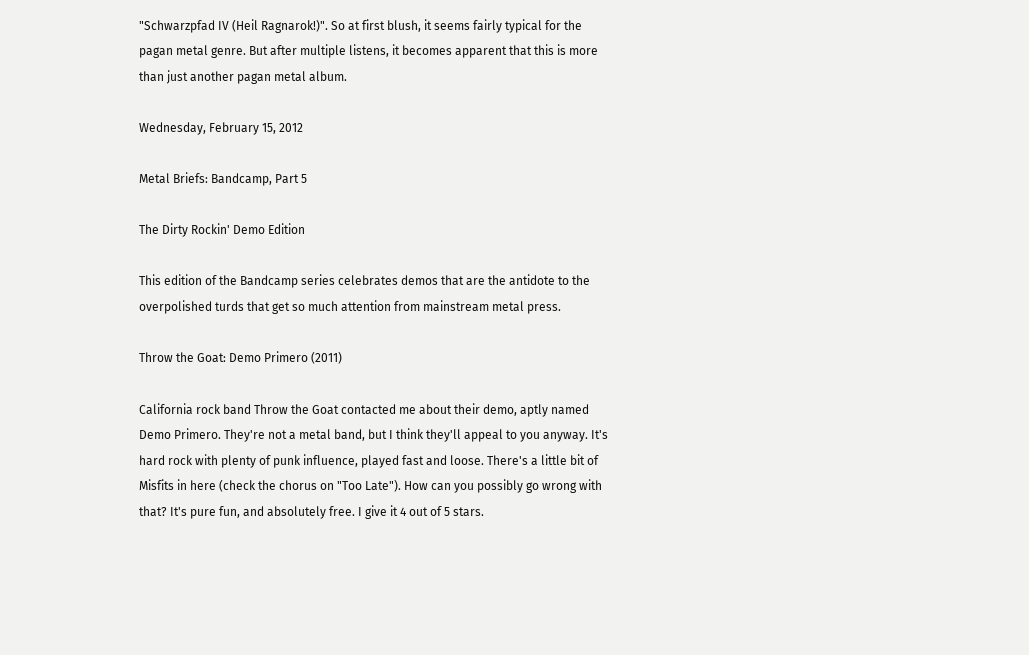"Schwarzpfad IV (Heil Ragnarok!)". So at first blush, it seems fairly typical for the pagan metal genre. But after multiple listens, it becomes apparent that this is more than just another pagan metal album.

Wednesday, February 15, 2012

Metal Briefs: Bandcamp, Part 5

The Dirty Rockin' Demo Edition

This edition of the Bandcamp series celebrates demos that are the antidote to the overpolished turds that get so much attention from mainstream metal press.

Throw the Goat: Demo Primero (2011)

California rock band Throw the Goat contacted me about their demo, aptly named Demo Primero. They're not a metal band, but I think they'll appeal to you anyway. It's hard rock with plenty of punk influence, played fast and loose. There's a little bit of Misfits in here (check the chorus on "Too Late"). How can you possibly go wrong with that? It's pure fun, and absolutely free. I give it 4 out of 5 stars.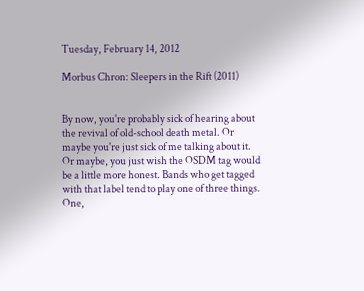Tuesday, February 14, 2012

Morbus Chron: Sleepers in the Rift (2011)


By now, you're probably sick of hearing about the revival of old-school death metal. Or maybe you're just sick of me talking about it. Or maybe, you just wish the OSDM tag would be a little more honest. Bands who get tagged with that label tend to play one of three things. One,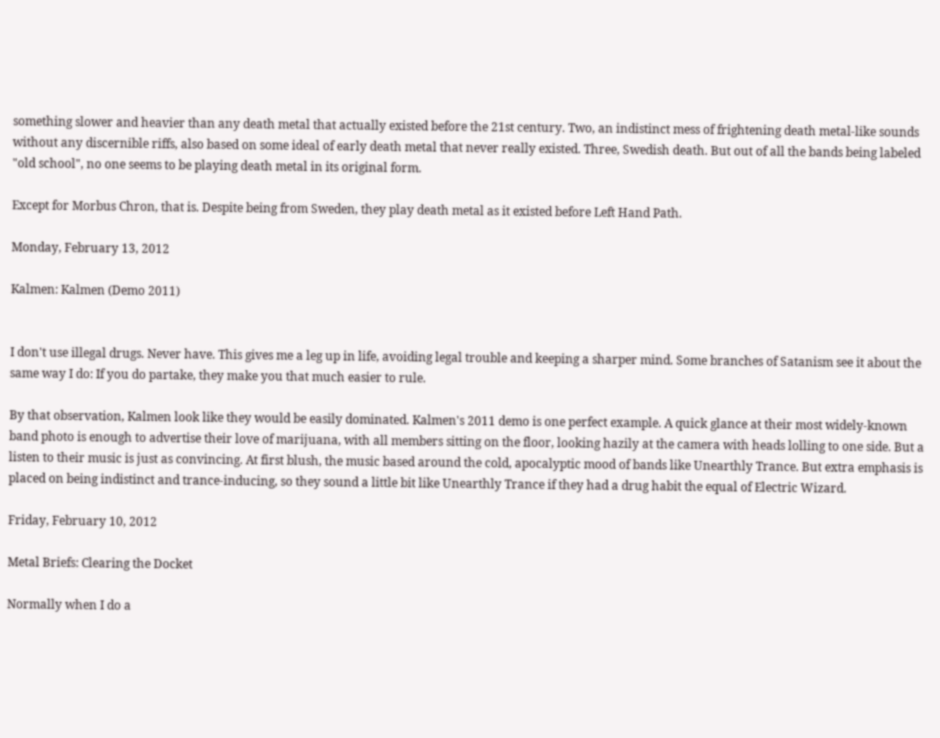something slower and heavier than any death metal that actually existed before the 21st century. Two, an indistinct mess of frightening death metal-like sounds without any discernible riffs, also based on some ideal of early death metal that never really existed. Three, Swedish death. But out of all the bands being labeled "old school", no one seems to be playing death metal in its original form.

Except for Morbus Chron, that is. Despite being from Sweden, they play death metal as it existed before Left Hand Path.

Monday, February 13, 2012

Kalmen: Kalmen (Demo 2011)


I don't use illegal drugs. Never have. This gives me a leg up in life, avoiding legal trouble and keeping a sharper mind. Some branches of Satanism see it about the same way I do: If you do partake, they make you that much easier to rule.

By that observation, Kalmen look like they would be easily dominated. Kalmen's 2011 demo is one perfect example. A quick glance at their most widely-known band photo is enough to advertise their love of marijuana, with all members sitting on the floor, looking hazily at the camera with heads lolling to one side. But a listen to their music is just as convincing. At first blush, the music based around the cold, apocalyptic mood of bands like Unearthly Trance. But extra emphasis is placed on being indistinct and trance-inducing, so they sound a little bit like Unearthly Trance if they had a drug habit the equal of Electric Wizard.

Friday, February 10, 2012

Metal Briefs: Clearing the Docket

Normally when I do a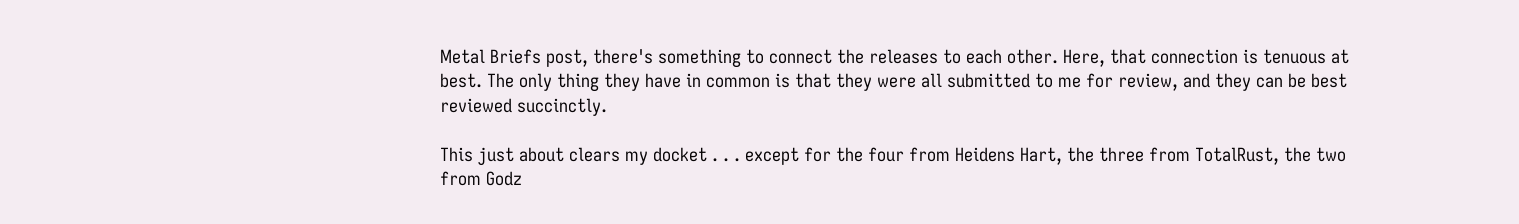Metal Briefs post, there's something to connect the releases to each other. Here, that connection is tenuous at best. The only thing they have in common is that they were all submitted to me for review, and they can be best reviewed succinctly.

This just about clears my docket . . . except for the four from Heidens Hart, the three from TotalRust, the two from Godz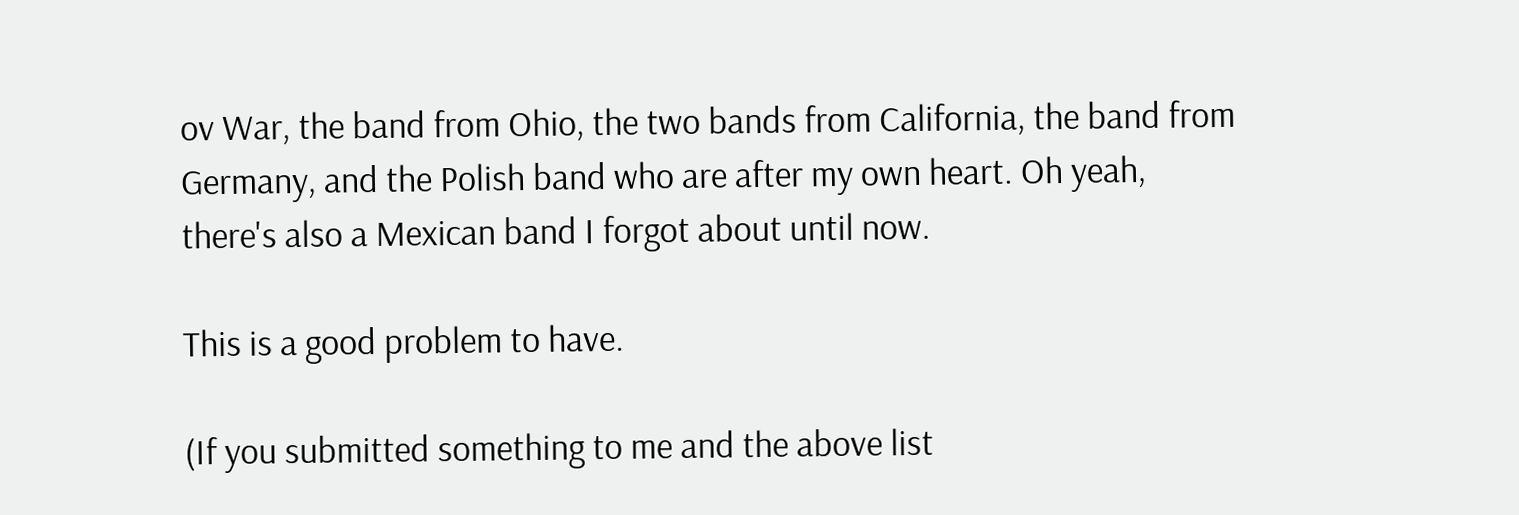ov War, the band from Ohio, the two bands from California, the band from Germany, and the Polish band who are after my own heart. Oh yeah, there's also a Mexican band I forgot about until now.

This is a good problem to have.

(If you submitted something to me and the above list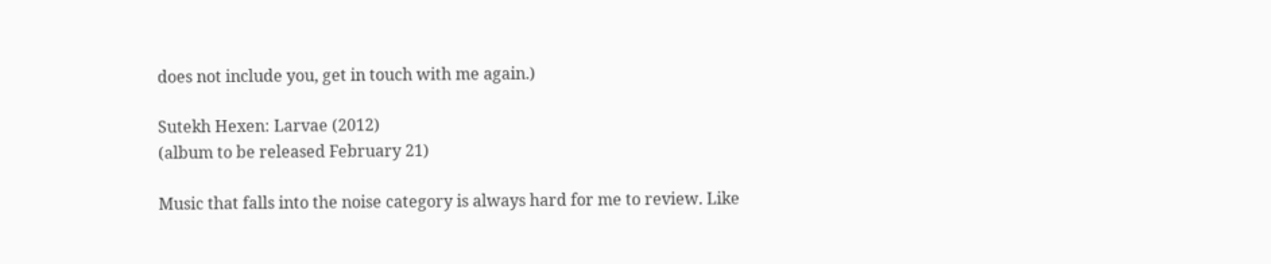does not include you, get in touch with me again.)

Sutekh Hexen: Larvae (2012)
(album to be released February 21)

Music that falls into the noise category is always hard for me to review. Like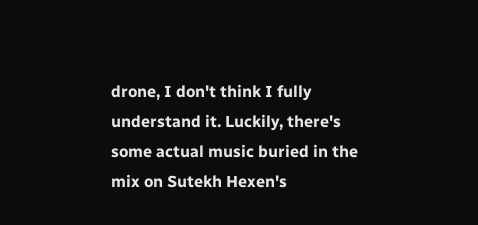drone, I don't think I fully understand it. Luckily, there's some actual music buried in the mix on Sutekh Hexen's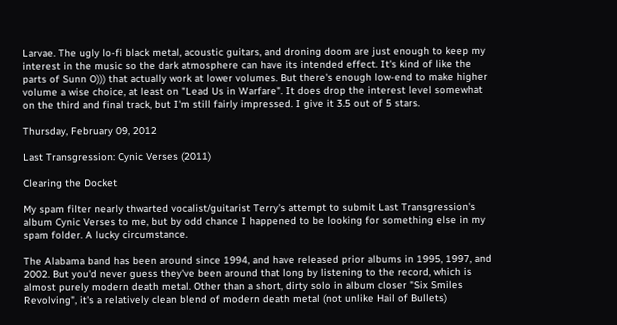Larvae. The ugly lo-fi black metal, acoustic guitars, and droning doom are just enough to keep my interest in the music so the dark atmosphere can have its intended effect. It's kind of like the parts of Sunn O))) that actually work at lower volumes. But there's enough low-end to make higher volume a wise choice, at least on "Lead Us in Warfare". It does drop the interest level somewhat on the third and final track, but I'm still fairly impressed. I give it 3.5 out of 5 stars.

Thursday, February 09, 2012

Last Transgression: Cynic Verses (2011)

Clearing the Docket

My spam filter nearly thwarted vocalist/guitarist Terry's attempt to submit Last Transgression's album Cynic Verses to me, but by odd chance I happened to be looking for something else in my spam folder. A lucky circumstance.

The Alabama band has been around since 1994, and have released prior albums in 1995, 1997, and 2002. But you'd never guess they've been around that long by listening to the record, which is almost purely modern death metal. Other than a short, dirty solo in album closer "Six Smiles Revolving", it's a relatively clean blend of modern death metal (not unlike Hail of Bullets)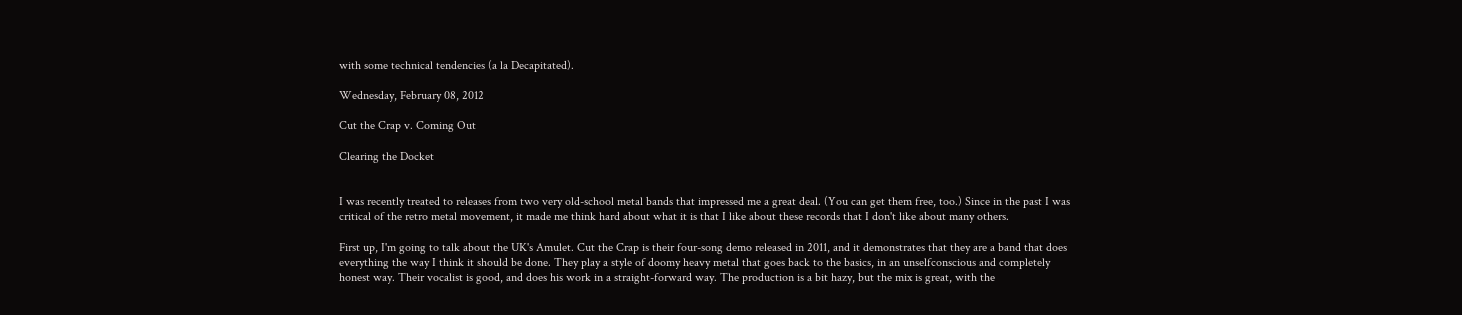with some technical tendencies (a la Decapitated).

Wednesday, February 08, 2012

Cut the Crap v. Coming Out

Clearing the Docket


I was recently treated to releases from two very old-school metal bands that impressed me a great deal. (You can get them free, too.) Since in the past I was critical of the retro metal movement, it made me think hard about what it is that I like about these records that I don't like about many others.

First up, I'm going to talk about the UK's Amulet. Cut the Crap is their four-song demo released in 2011, and it demonstrates that they are a band that does everything the way I think it should be done. They play a style of doomy heavy metal that goes back to the basics, in an unselfconscious and completely honest way. Their vocalist is good, and does his work in a straight-forward way. The production is a bit hazy, but the mix is great, with the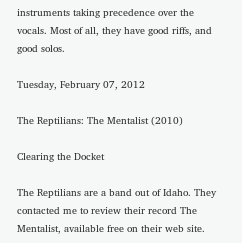instruments taking precedence over the vocals. Most of all, they have good riffs, and good solos.

Tuesday, February 07, 2012

The Reptilians: The Mentalist (2010)

Clearing the Docket

The Reptilians are a band out of Idaho. They contacted me to review their record The Mentalist, available free on their web site.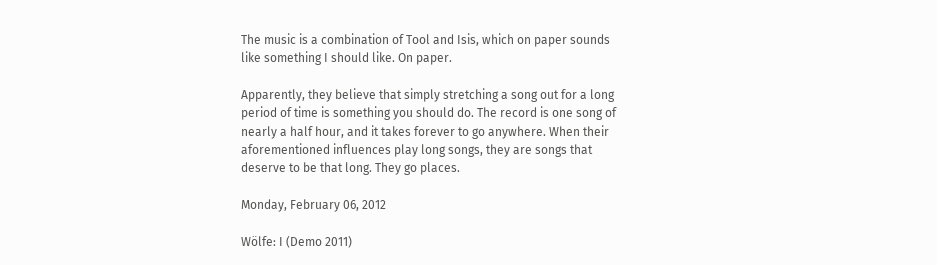The music is a combination of Tool and Isis, which on paper sounds like something I should like. On paper.

Apparently, they believe that simply stretching a song out for a long period of time is something you should do. The record is one song of nearly a half hour, and it takes forever to go anywhere. When their aforementioned influences play long songs, they are songs that deserve to be that long. They go places.

Monday, February 06, 2012

Wölfe: I (Demo 2011)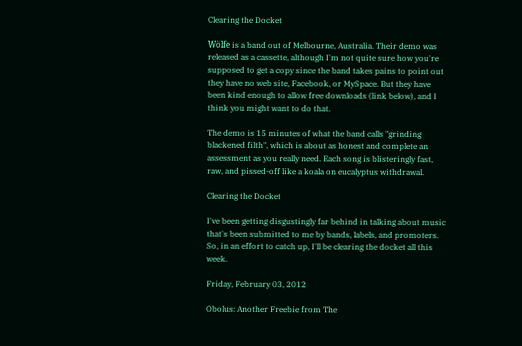Clearing the Docket

Wölfe is a band out of Melbourne, Australia. Their demo was released as a cassette, although I'm not quite sure how you're supposed to get a copy since the band takes pains to point out they have no web site, Facebook, or MySpace. But they have been kind enough to allow free downloads (link below), and I think you might want to do that.

The demo is 15 minutes of what the band calls "grinding blackened filth", which is about as honest and complete an assessment as you really need. Each song is blisteringly fast, raw, and pissed-off like a koala on eucalyptus withdrawal.

Clearing the Docket

I've been getting disgustingly far behind in talking about music that's been submitted to me by bands, labels, and promoters. So, in an effort to catch up, I'll be clearing the docket all this week.

Friday, February 03, 2012

Obolus: Another Freebie from The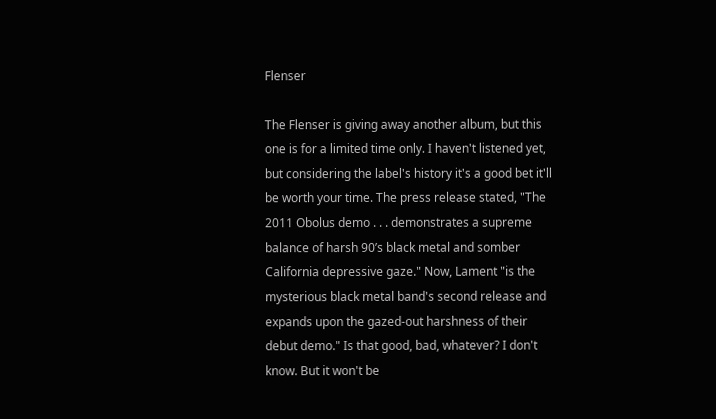Flenser

The Flenser is giving away another album, but this one is for a limited time only. I haven't listened yet, but considering the label's history it's a good bet it'll be worth your time. The press release stated, "The 2011 Obolus demo . . . demonstrates a supreme balance of harsh 90’s black metal and somber California depressive gaze." Now, Lament "is the mysterious black metal band's second release and expands upon the gazed-out harshness of their debut demo." Is that good, bad, whatever? I don't know. But it won't be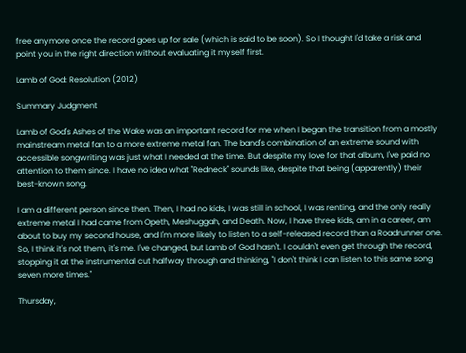free anymore once the record goes up for sale (which is said to be soon). So I thought I'd take a risk and point you in the right direction without evaluating it myself first.

Lamb of God: Resolution (2012)

Summary Judgment

Lamb of God's Ashes of the Wake was an important record for me when I began the transition from a mostly mainstream metal fan to a more extreme metal fan. The band's combination of an extreme sound with accessible songwriting was just what I needed at the time. But despite my love for that album, I've paid no attention to them since. I have no idea what "Redneck" sounds like, despite that being (apparently) their best-known song.

I am a different person since then. Then, I had no kids, I was still in school, I was renting, and the only really extreme metal I had came from Opeth, Meshuggah, and Death. Now, I have three kids, am in a career, am about to buy my second house, and I'm more likely to listen to a self-released record than a Roadrunner one. So, I think it's not them, it's me. I've changed, but Lamb of God hasn't. I couldn't even get through the record, stopping it at the instrumental cut halfway through and thinking, "I don't think I can listen to this same song seven more times."

Thursday,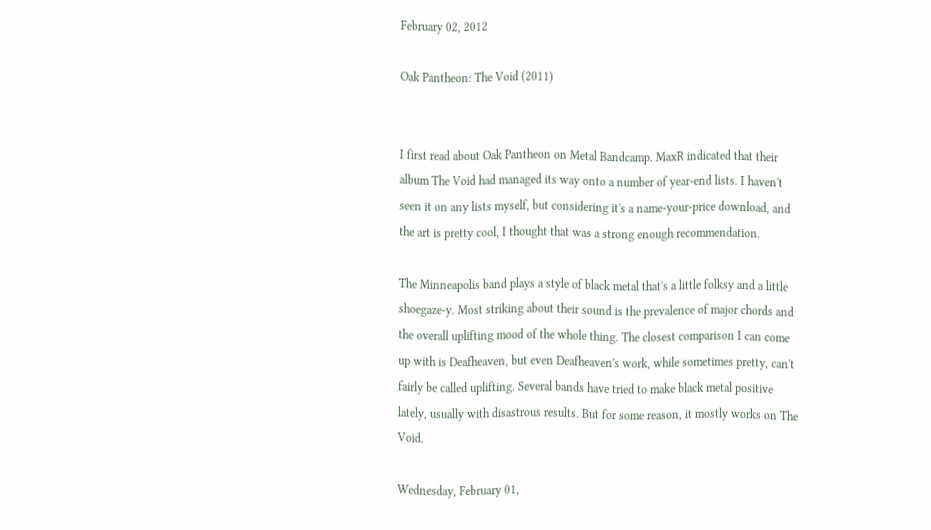February 02, 2012

Oak Pantheon: The Void (2011)


I first read about Oak Pantheon on Metal Bandcamp. MaxR indicated that their album The Void had managed its way onto a number of year-end lists. I haven't seen it on any lists myself, but considering it's a name-your-price download, and the art is pretty cool, I thought that was a strong enough recommendation.

The Minneapolis band plays a style of black metal that's a little folksy and a little shoegaze-y. Most striking about their sound is the prevalence of major chords and the overall uplifting mood of the whole thing. The closest comparison I can come up with is Deafheaven, but even Deafheaven's work, while sometimes pretty, can't fairly be called uplifting. Several bands have tried to make black metal positive lately, usually with disastrous results. But for some reason, it mostly works on The Void.

Wednesday, February 01,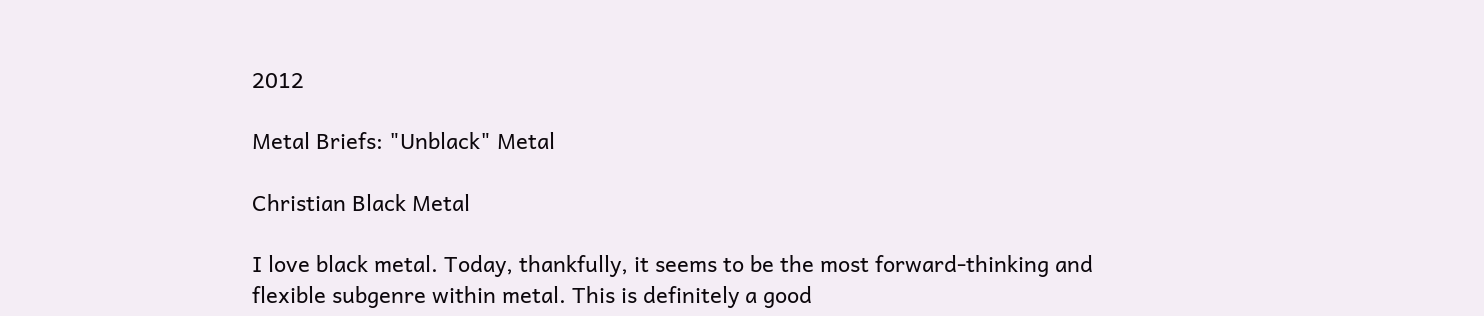2012

Metal Briefs: "Unblack" Metal

Christian Black Metal

I love black metal. Today, thankfully, it seems to be the most forward-thinking and flexible subgenre within metal. This is definitely a good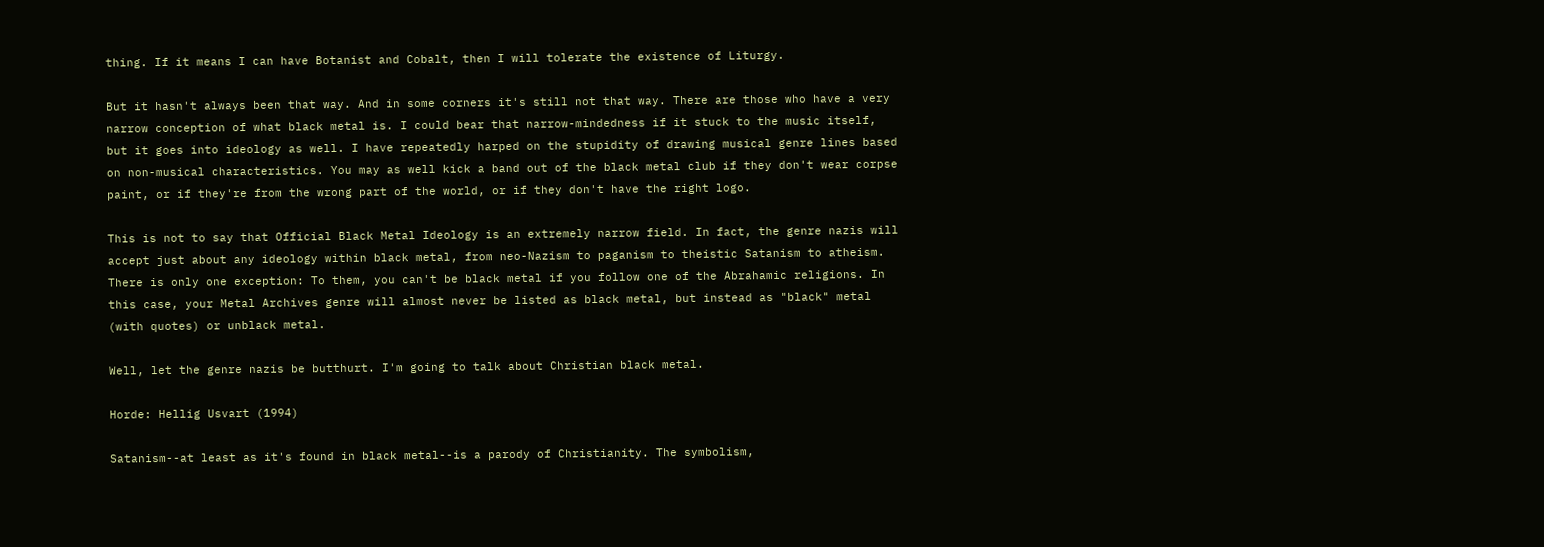thing. If it means I can have Botanist and Cobalt, then I will tolerate the existence of Liturgy.

But it hasn't always been that way. And in some corners it's still not that way. There are those who have a very narrow conception of what black metal is. I could bear that narrow-mindedness if it stuck to the music itself, but it goes into ideology as well. I have repeatedly harped on the stupidity of drawing musical genre lines based on non-musical characteristics. You may as well kick a band out of the black metal club if they don't wear corpse paint, or if they're from the wrong part of the world, or if they don't have the right logo.

This is not to say that Official Black Metal Ideology is an extremely narrow field. In fact, the genre nazis will accept just about any ideology within black metal, from neo-Nazism to paganism to theistic Satanism to atheism. There is only one exception: To them, you can't be black metal if you follow one of the Abrahamic religions. In this case, your Metal Archives genre will almost never be listed as black metal, but instead as "black" metal (with quotes) or unblack metal.

Well, let the genre nazis be butthurt. I'm going to talk about Christian black metal.

Horde: Hellig Usvart (1994)

Satanism--at least as it's found in black metal--is a parody of Christianity. The symbolism,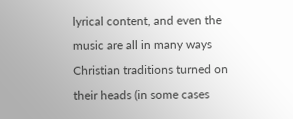lyrical content, and even the music are all in many ways Christian traditions turned on their heads (in some cases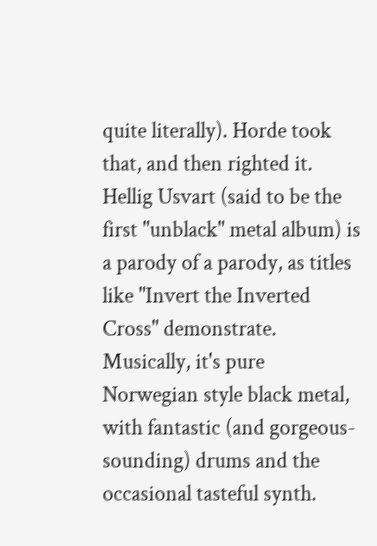quite literally). Horde took that, and then righted it. Hellig Usvart (said to be the first "unblack" metal album) is a parody of a parody, as titles like "Invert the Inverted Cross" demonstrate. Musically, it's pure Norwegian style black metal, with fantastic (and gorgeous-sounding) drums and the occasional tasteful synth.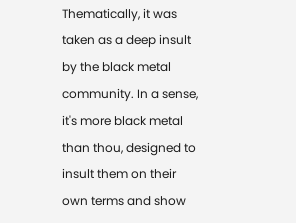Thematically, it was taken as a deep insult by the black metal community. In a sense, it's more black metal than thou, designed to insult them on their own terms and show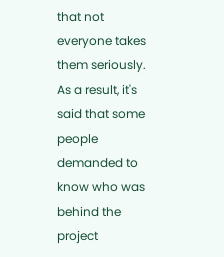that not everyone takes them seriously. As a result, it's said that some people demanded to know who was behind the project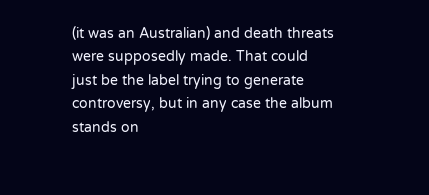(it was an Australian) and death threats were supposedly made. That could just be the label trying to generate controversy, but in any case the album stands on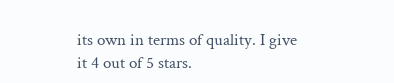its own in terms of quality. I give it 4 out of 5 stars.